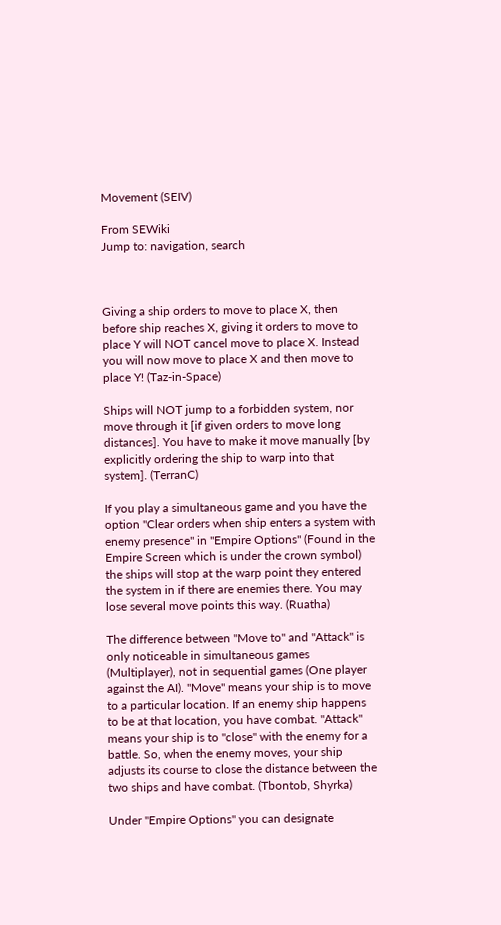Movement (SEIV)

From SEWiki
Jump to: navigation, search



Giving a ship orders to move to place X, then before ship reaches X, giving it orders to move to place Y will NOT cancel move to place X. Instead you will now move to place X and then move to place Y! (Taz-in-Space)

Ships will NOT jump to a forbidden system, nor move through it [if given orders to move long distances]. You have to make it move manually [by explicitly ordering the ship to warp into that system]. (TerranC)

If you play a simultaneous game and you have the option "Clear orders when ship enters a system with enemy presence" in "Empire Options" (Found in the Empire Screen which is under the crown symbol) the ships will stop at the warp point they entered the system in if there are enemies there. You may lose several move points this way. (Ruatha)

The difference between "Move to" and "Attack" is only noticeable in simultaneous games (Multiplayer), not in sequential games (One player against the AI). "Move" means your ship is to move to a particular location. If an enemy ship happens to be at that location, you have combat. "Attack" means your ship is to "close" with the enemy for a battle. So, when the enemy moves, your ship adjusts its course to close the distance between the two ships and have combat. (Tbontob, Shyrka)

Under "Empire Options" you can designate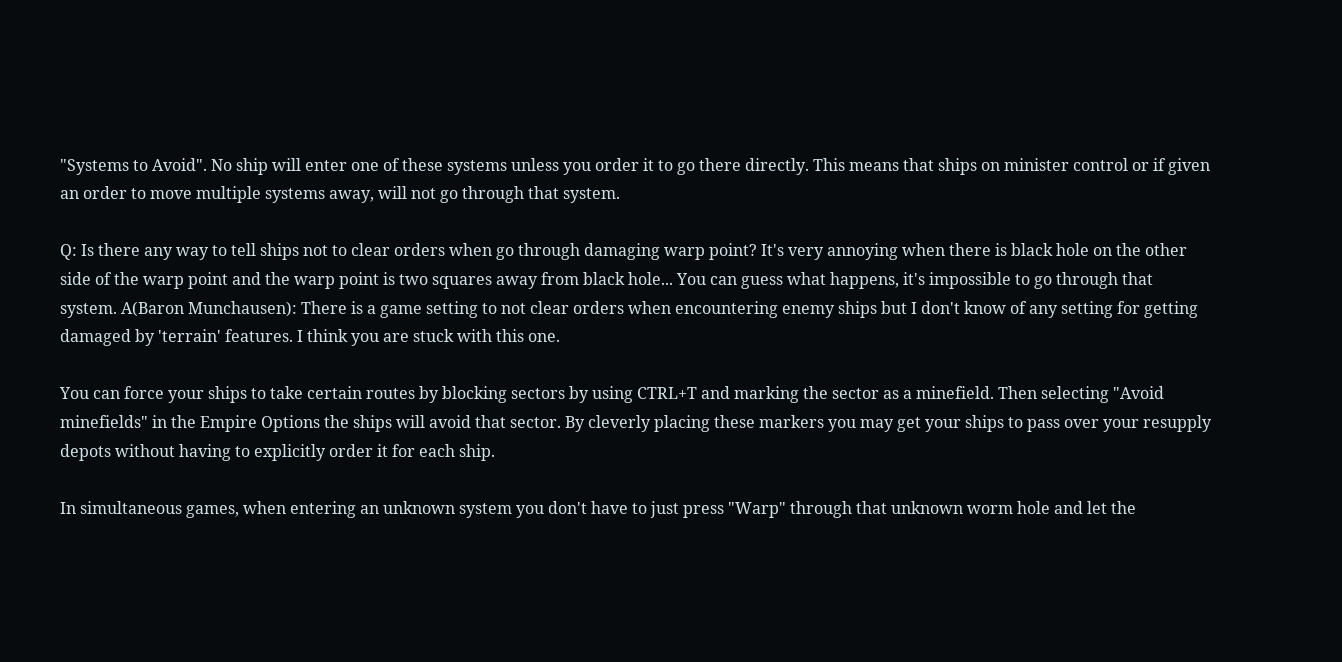"Systems to Avoid". No ship will enter one of these systems unless you order it to go there directly. This means that ships on minister control or if given an order to move multiple systems away, will not go through that system.

Q: Is there any way to tell ships not to clear orders when go through damaging warp point? It's very annoying when there is black hole on the other side of the warp point and the warp point is two squares away from black hole... You can guess what happens, it's impossible to go through that system. A(Baron Munchausen): There is a game setting to not clear orders when encountering enemy ships but I don't know of any setting for getting damaged by 'terrain' features. I think you are stuck with this one.

You can force your ships to take certain routes by blocking sectors by using CTRL+T and marking the sector as a minefield. Then selecting "Avoid minefields" in the Empire Options the ships will avoid that sector. By cleverly placing these markers you may get your ships to pass over your resupply depots without having to explicitly order it for each ship.

In simultaneous games, when entering an unknown system you don't have to just press "Warp" through that unknown worm hole and let the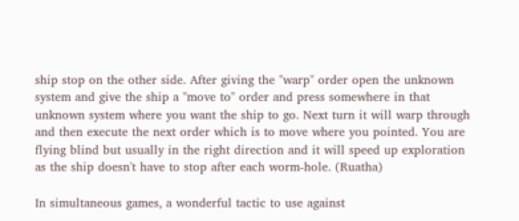ship stop on the other side. After giving the "warp" order open the unknown system and give the ship a "move to" order and press somewhere in that unknown system where you want the ship to go. Next turn it will warp through and then execute the next order which is to move where you pointed. You are flying blind but usually in the right direction and it will speed up exploration as the ship doesn't have to stop after each worm-hole. (Ruatha)

In simultaneous games, a wonderful tactic to use against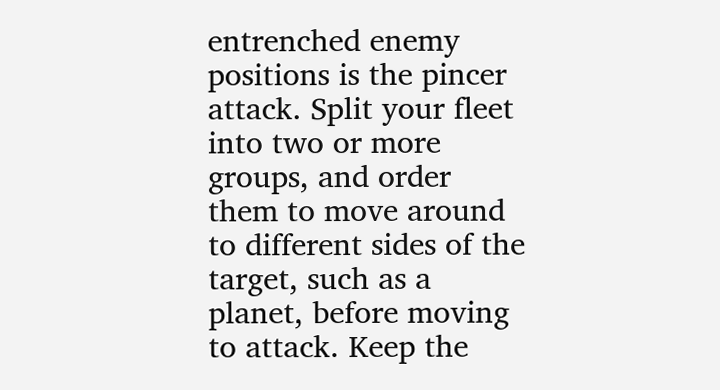entrenched enemy positions is the pincer attack. Split your fleet into two or more groups, and order them to move around to different sides of the target, such as a planet, before moving to attack. Keep the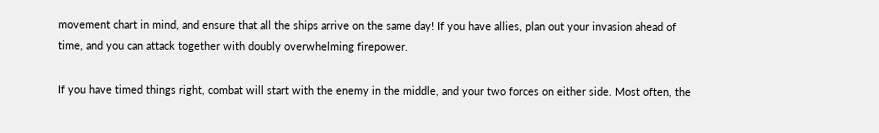movement chart in mind, and ensure that all the ships arrive on the same day! If you have allies, plan out your invasion ahead of time, and you can attack together with doubly overwhelming firepower.

If you have timed things right, combat will start with the enemy in the middle, and your two forces on either side. Most often, the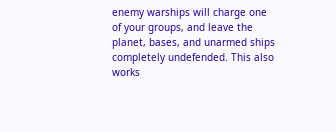enemy warships will charge one of your groups, and leave the planet, bases, and unarmed ships completely undefended. This also works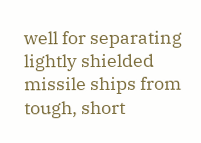well for separating lightly shielded missile ships from tough, short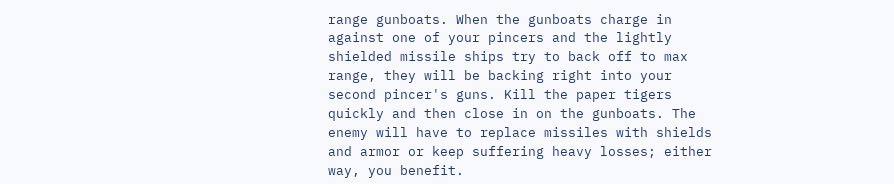range gunboats. When the gunboats charge in against one of your pincers and the lightly shielded missile ships try to back off to max range, they will be backing right into your second pincer's guns. Kill the paper tigers quickly and then close in on the gunboats. The enemy will have to replace missiles with shields and armor or keep suffering heavy losses; either way, you benefit.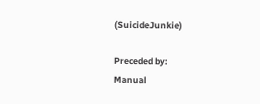(SuicideJunkie)

Preceded by:
Manual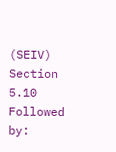(SEIV)
Section 5.10
Followed by: